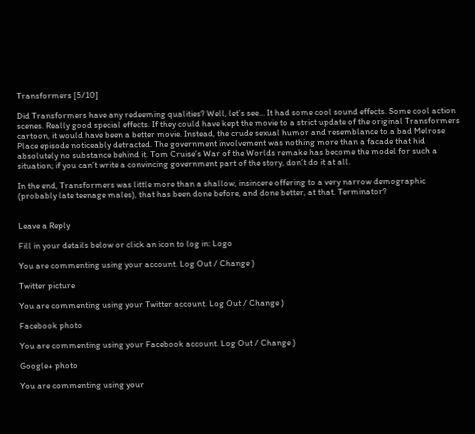Transformers [5/10]

Did Transformers have any redeeming qualities? Well, let’s see… It had some cool sound effects. Some cool action scenes. Really good special effects. If they could have kept the movie to a strict update of the original Transformers cartoon, it would have been a better movie. Instead, the crude sexual humor and resemblance to a bad Melrose Place episode noticeably detracted. The government involvement was nothing more than a facade that hid absolutely no substance behind it. Tom Cruise’s War of the Worlds remake has become the model for such a situation; if you can’t write a convincing government part of the story, don’t do it at all.

In the end, Transformers was little more than a shallow, insincere offering to a very narrow demographic (probably late teenage males), that has been done before, and done better, at that. Terminator?


Leave a Reply

Fill in your details below or click an icon to log in: Logo

You are commenting using your account. Log Out / Change )

Twitter picture

You are commenting using your Twitter account. Log Out / Change )

Facebook photo

You are commenting using your Facebook account. Log Out / Change )

Google+ photo

You are commenting using your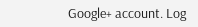Google+ account. Log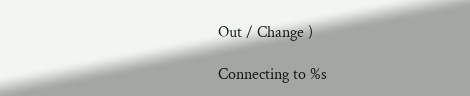Out / Change )

Connecting to %s